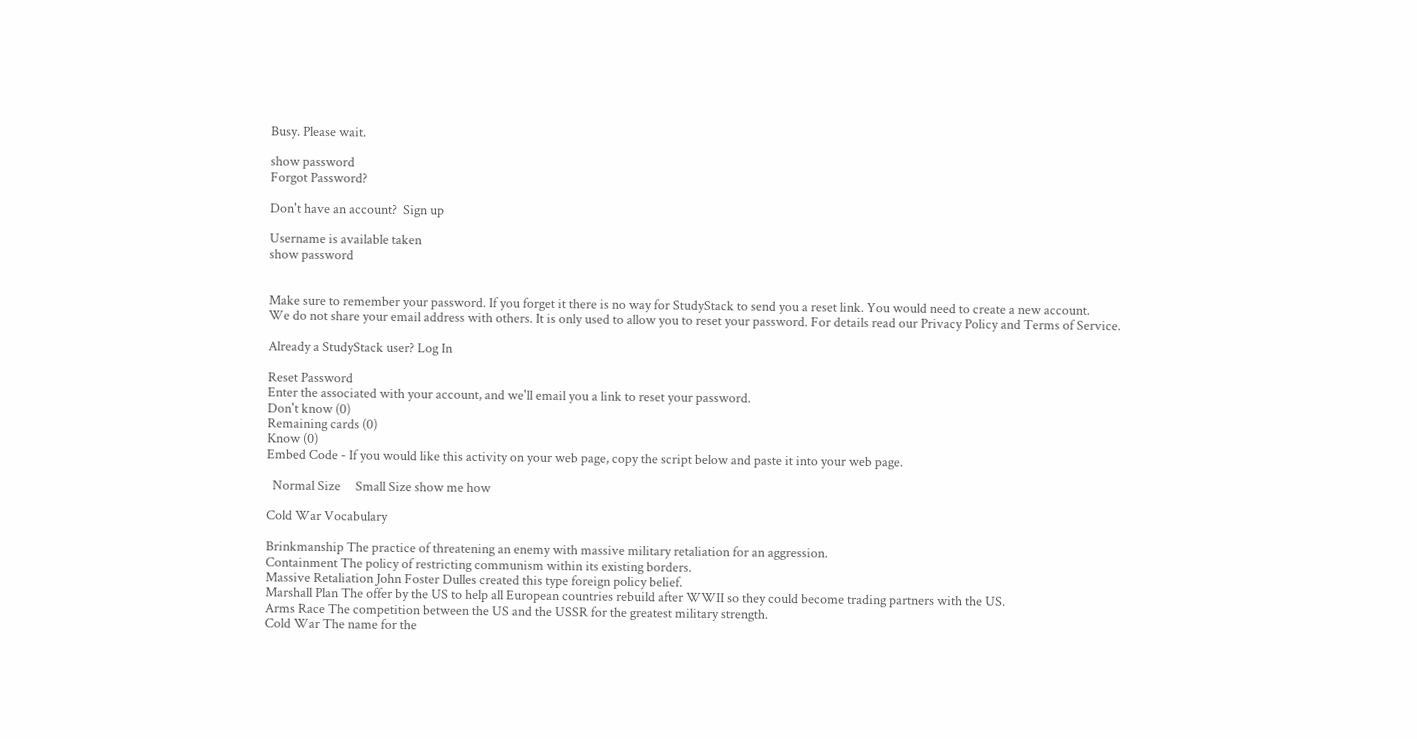Busy. Please wait.

show password
Forgot Password?

Don't have an account?  Sign up

Username is available taken
show password


Make sure to remember your password. If you forget it there is no way for StudyStack to send you a reset link. You would need to create a new account.
We do not share your email address with others. It is only used to allow you to reset your password. For details read our Privacy Policy and Terms of Service.

Already a StudyStack user? Log In

Reset Password
Enter the associated with your account, and we'll email you a link to reset your password.
Don't know (0)
Remaining cards (0)
Know (0)
Embed Code - If you would like this activity on your web page, copy the script below and paste it into your web page.

  Normal Size     Small Size show me how

Cold War Vocabulary

Brinkmanship The practice of threatening an enemy with massive military retaliation for an aggression.
Containment The policy of restricting communism within its existing borders.
Massive Retaliation John Foster Dulles created this type foreign policy belief.
Marshall Plan The offer by the US to help all European countries rebuild after WWII so they could become trading partners with the US.
Arms Race The competition between the US and the USSR for the greatest military strength.
Cold War The name for the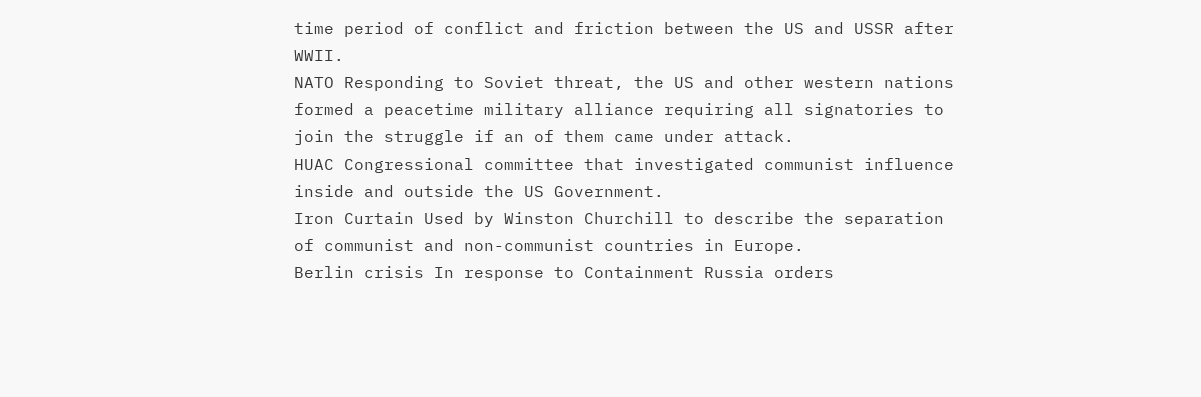time period of conflict and friction between the US and USSR after WWII.
NATO Responding to Soviet threat, the US and other western nations formed a peacetime military alliance requiring all signatories to join the struggle if an of them came under attack.
HUAC Congressional committee that investigated communist influence inside and outside the US Government.
Iron Curtain Used by Winston Churchill to describe the separation of communist and non-communist countries in Europe.
Berlin crisis In response to Containment Russia orders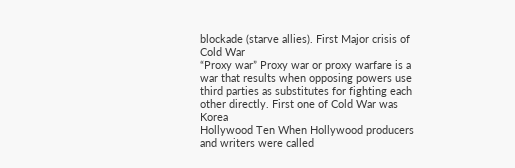blockade (starve allies). First Major crisis of Cold War
“Proxy war” Proxy war or proxy warfare is a war that results when opposing powers use third parties as substitutes for fighting each other directly. First one of Cold War was Korea
Hollywood Ten When Hollywood producers and writers were called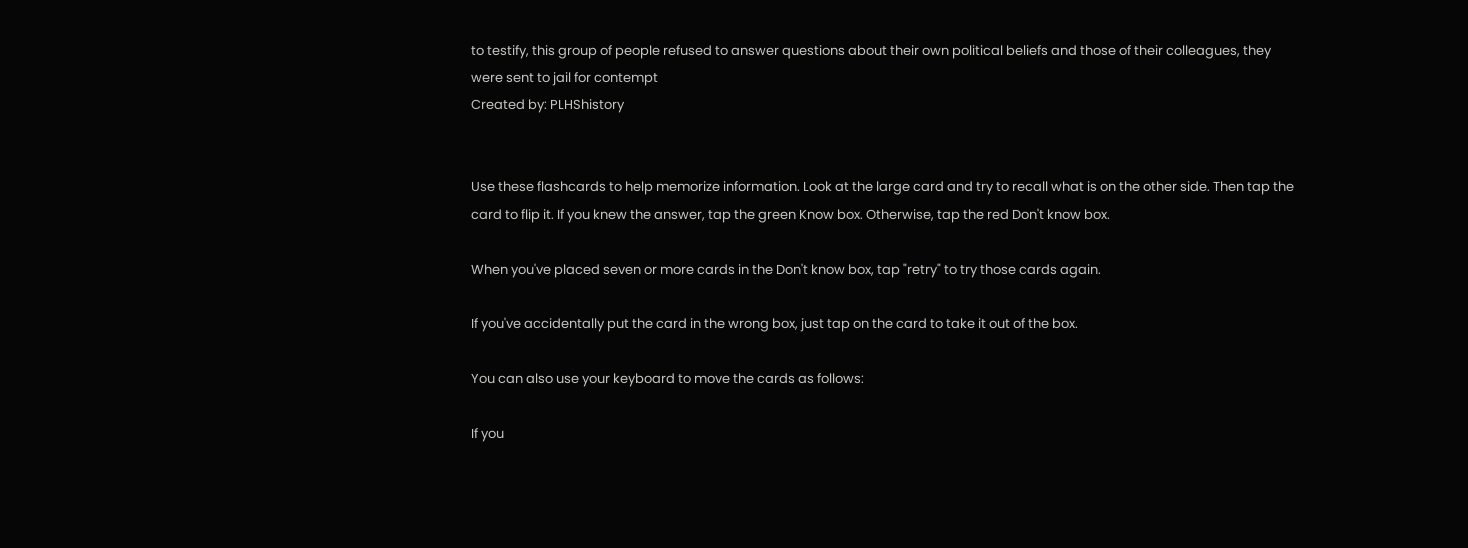to testify, this group of people refused to answer questions about their own political beliefs and those of their colleagues, they were sent to jail for contempt
Created by: PLHShistory


Use these flashcards to help memorize information. Look at the large card and try to recall what is on the other side. Then tap the card to flip it. If you knew the answer, tap the green Know box. Otherwise, tap the red Don't know box.

When you've placed seven or more cards in the Don't know box, tap "retry" to try those cards again.

If you've accidentally put the card in the wrong box, just tap on the card to take it out of the box.

You can also use your keyboard to move the cards as follows:

If you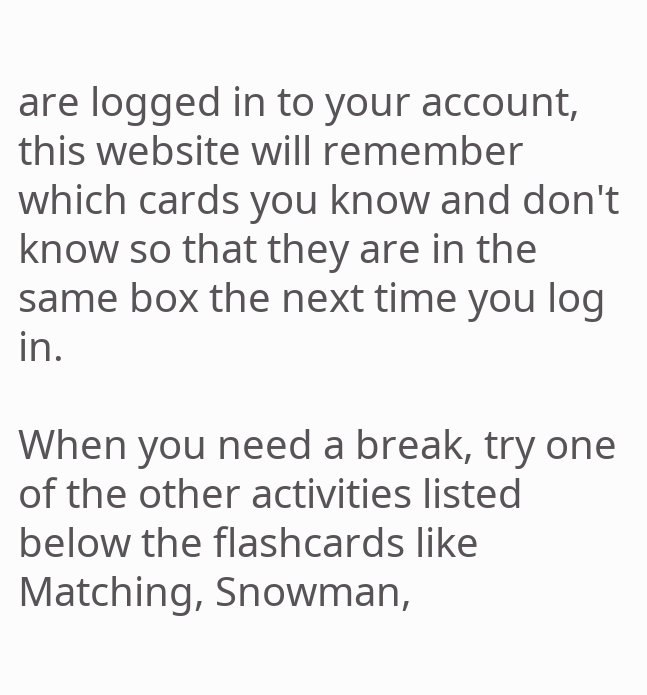are logged in to your account, this website will remember which cards you know and don't know so that they are in the same box the next time you log in.

When you need a break, try one of the other activities listed below the flashcards like Matching, Snowman,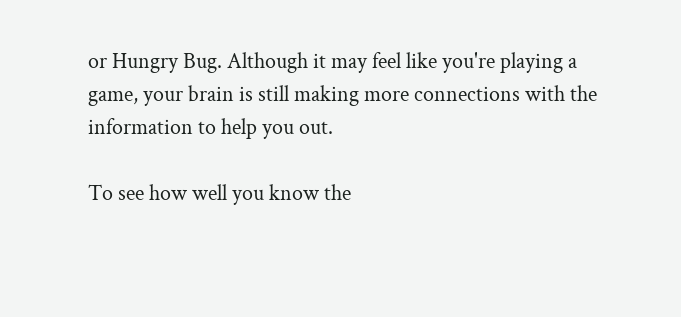or Hungry Bug. Although it may feel like you're playing a game, your brain is still making more connections with the information to help you out.

To see how well you know the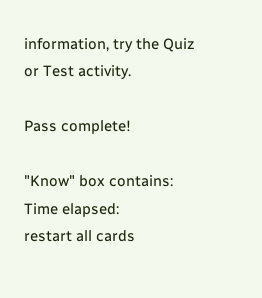information, try the Quiz or Test activity.

Pass complete!

"Know" box contains:
Time elapsed:
restart all cards